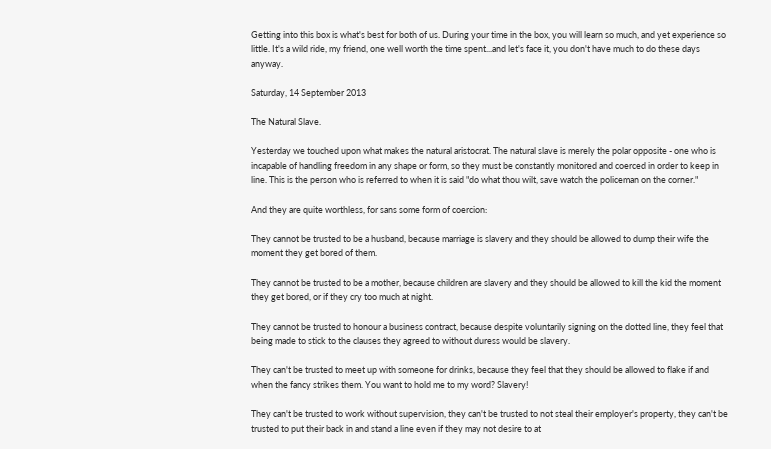Getting into this box is what's best for both of us. During your time in the box, you will learn so much, and yet experience so little. It's a wild ride, my friend, one well worth the time spent...and let's face it, you don't have much to do these days anyway.

Saturday, 14 September 2013

The Natural Slave.

Yesterday we touched upon what makes the natural aristocrat. The natural slave is merely the polar opposite - one who is incapable of handling freedom in any shape or form, so they must be constantly monitored and coerced in order to keep in line. This is the person who is referred to when it is said "do what thou wilt, save watch the policeman on the corner."

And they are quite worthless, for sans some form of coercion:

They cannot be trusted to be a husband, because marriage is slavery and they should be allowed to dump their wife the moment they get bored of them.

They cannot be trusted to be a mother, because children are slavery and they should be allowed to kill the kid the moment they get bored, or if they cry too much at night.

They cannot be trusted to honour a business contract, because despite voluntarily signing on the dotted line, they feel that being made to stick to the clauses they agreed to without duress would be slavery.

They can't be trusted to meet up with someone for drinks, because they feel that they should be allowed to flake if and when the fancy strikes them. You want to hold me to my word? Slavery!

They can't be trusted to work without supervision, they can't be trusted to not steal their employer's property, they can't be trusted to put their back in and stand a line even if they may not desire to at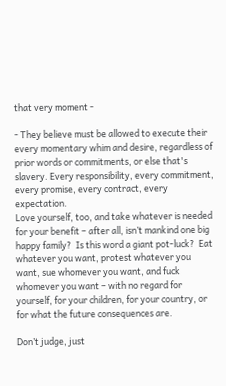that very moment -

- They believe must be allowed to execute their every momentary whim and desire, regardless of prior words or commitments, or else that's slavery. Every responsibility, every commitment, every promise, every contract, every expectation.
Love yourself, too, and take whatever is needed for your benefit – after all, isn’t mankind one big happy family?  Is this word a giant pot-luck?  Eat whatever you want, protest whatever you want, sue whomever you want, and fuck whomever you want – with no regard for yourself, for your children, for your country, or for what the future consequences are.

Don’t judge, just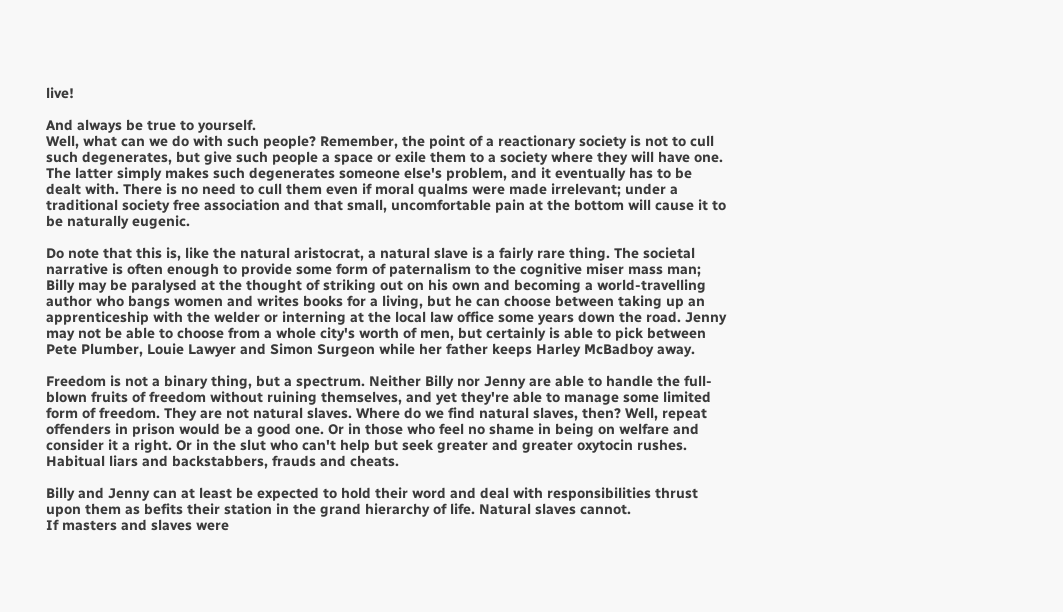live!

And always be true to yourself.
Well, what can we do with such people? Remember, the point of a reactionary society is not to cull such degenerates, but give such people a space or exile them to a society where they will have one. The latter simply makes such degenerates someone else's problem, and it eventually has to be dealt with. There is no need to cull them even if moral qualms were made irrelevant; under a traditional society free association and that small, uncomfortable pain at the bottom will cause it to be naturally eugenic.

Do note that this is, like the natural aristocrat, a natural slave is a fairly rare thing. The societal narrative is often enough to provide some form of paternalism to the cognitive miser mass man; Billy may be paralysed at the thought of striking out on his own and becoming a world-travelling author who bangs women and writes books for a living, but he can choose between taking up an apprenticeship with the welder or interning at the local law office some years down the road. Jenny may not be able to choose from a whole city's worth of men, but certainly is able to pick between Pete Plumber, Louie Lawyer and Simon Surgeon while her father keeps Harley McBadboy away.

Freedom is not a binary thing, but a spectrum. Neither Billy nor Jenny are able to handle the full-blown fruits of freedom without ruining themselves, and yet they're able to manage some limited form of freedom. They are not natural slaves. Where do we find natural slaves, then? Well, repeat offenders in prison would be a good one. Or in those who feel no shame in being on welfare and consider it a right. Or in the slut who can't help but seek greater and greater oxytocin rushes. Habitual liars and backstabbers, frauds and cheats.

Billy and Jenny can at least be expected to hold their word and deal with responsibilities thrust upon them as befits their station in the grand hierarchy of life. Natural slaves cannot.
If masters and slaves were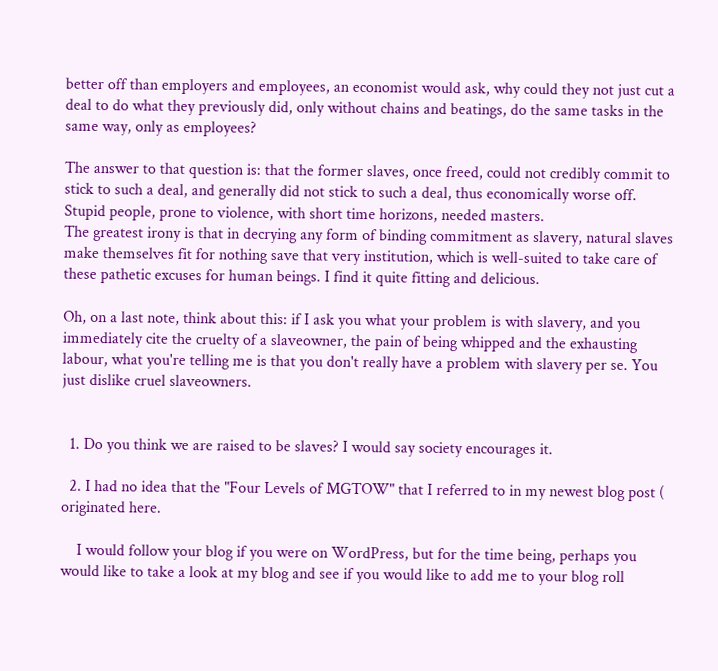better off than employers and employees, an economist would ask, why could they not just cut a deal to do what they previously did, only without chains and beatings, do the same tasks in the same way, only as employees?

The answer to that question is: that the former slaves, once freed, could not credibly commit to stick to such a deal, and generally did not stick to such a deal, thus economically worse off.  Stupid people, prone to violence, with short time horizons, needed masters.
The greatest irony is that in decrying any form of binding commitment as slavery, natural slaves make themselves fit for nothing save that very institution, which is well-suited to take care of these pathetic excuses for human beings. I find it quite fitting and delicious.

Oh, on a last note, think about this: if I ask you what your problem is with slavery, and you immediately cite the cruelty of a slaveowner, the pain of being whipped and the exhausting labour, what you're telling me is that you don't really have a problem with slavery per se. You just dislike cruel slaveowners.


  1. Do you think we are raised to be slaves? I would say society encourages it.

  2. I had no idea that the "Four Levels of MGTOW" that I referred to in my newest blog post ( originated here.

    I would follow your blog if you were on WordPress, but for the time being, perhaps you would like to take a look at my blog and see if you would like to add me to your blog roll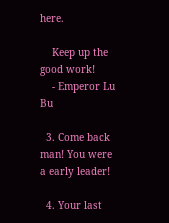here.

    Keep up the good work!
    - Emperor Lu Bu

  3. Come back man! You were a early leader!

  4. Your last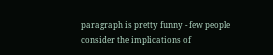paragraph is pretty funny - few people consider the implications of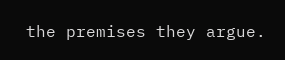the premises they argue.